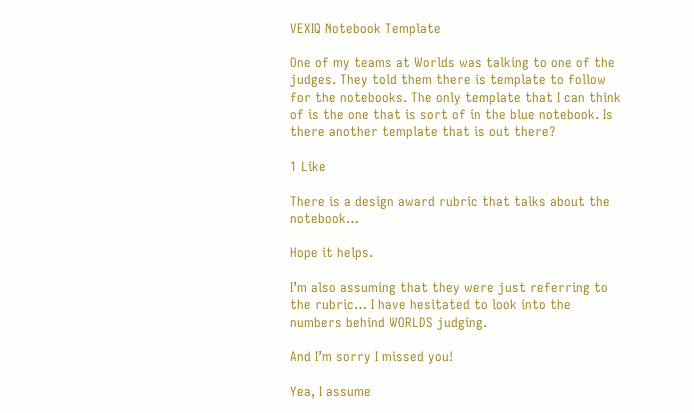VEXIQ Notebook Template

One of my teams at Worlds was talking to one of the judges. They told them there is template to follow for the notebooks. The only template that I can think of is the one that is sort of in the blue notebook. Is there another template that is out there?

1 Like

There is a design award rubric that talks about the notebook…

Hope it helps.

I’m also assuming that they were just referring to the rubric… I have hesitated to look into the numbers behind WORLDS judging.

And I’m sorry I missed you!

Yea, I assume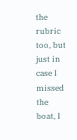the rubric too, but just in case I missed the boat, I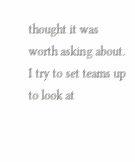thought it was worth asking about. I try to set teams up to look at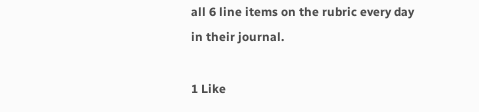all 6 line items on the rubric every day in their journal.

1 Like